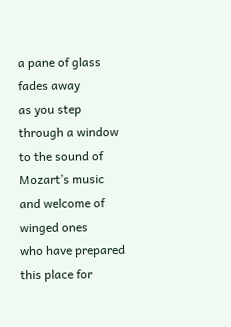a pane of glass fades away
as you step through a window
to the sound of Mozart’s music
and welcome of winged ones
who have prepared this place for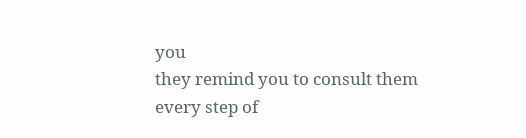you
they remind you to consult them
every step of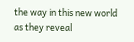the way in this new world
as they reveal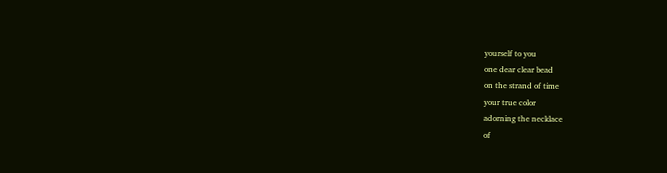yourself to you
one dear clear bead
on the strand of time
your true color
adorning the necklace
of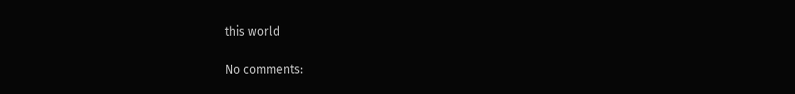this world

No comments: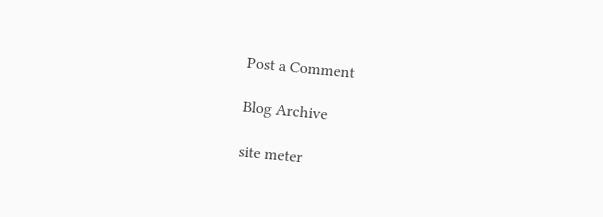Post a Comment

Blog Archive

site meter